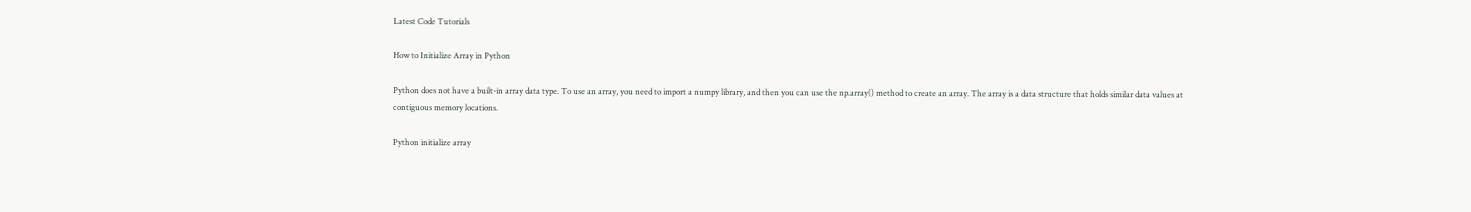Latest Code Tutorials

How to Initialize Array in Python

Python does not have a built-in array data type. To use an array, you need to import a numpy library, and then you can use the np.array() method to create an array. The array is a data structure that holds similar data values at contiguous memory locations.

Python initialize array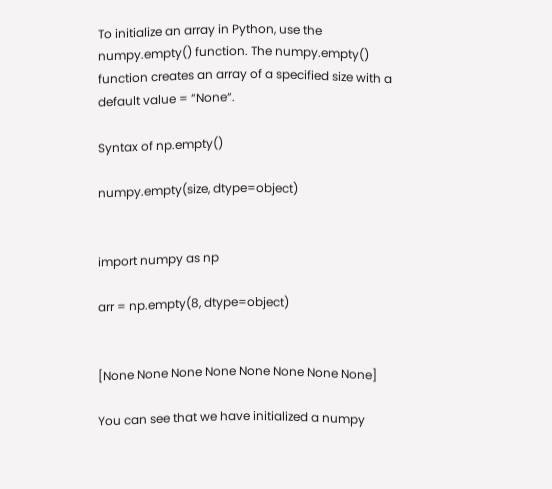To initialize an array in Python, use the numpy.empty() function. The numpy.empty() function creates an array of a specified size with a default value = “None“.

Syntax of np.empty()

numpy.empty(size, dtype=object)


import numpy as np

arr = np.empty(8, dtype=object)


[None None None None None None None None]

You can see that we have initialized a numpy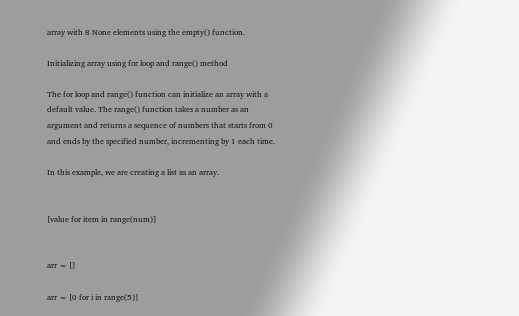array with 8 None elements using the empty() function.

Initializing array using for loop and range() method

The for loop and range() function can initialize an array with a default value. The range() function takes a number as an argument and returns a sequence of numbers that starts from 0 and ends by the specified number, incrementing by 1 each time.

In this example, we are creating a list as an array.


[value for item in range(num)]


arr = []

arr = [0 for i in range(5)]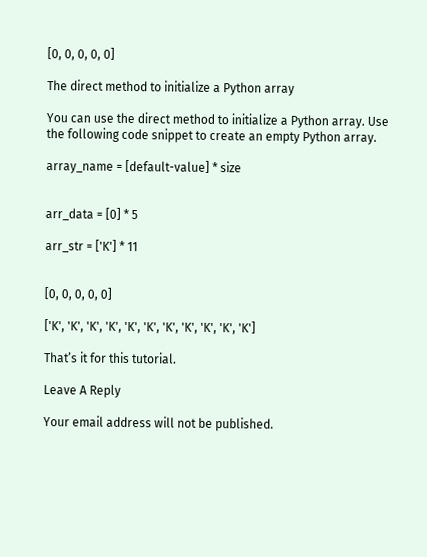[0, 0, 0, 0, 0]

The direct method to initialize a Python array

You can use the direct method to initialize a Python array. Use the following code snippet to create an empty Python array.

array_name = [default-value] * size


arr_data = [0] * 5

arr_str = ['K'] * 11


[0, 0, 0, 0, 0]

['K', 'K', 'K', 'K', 'K', 'K', 'K', 'K', 'K', 'K', 'K']

That’s it for this tutorial.

Leave A Reply

Your email address will not be published.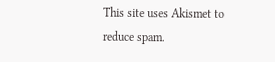This site uses Akismet to reduce spam.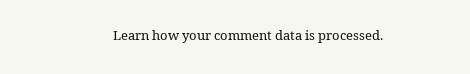Learn how your comment data is processed.